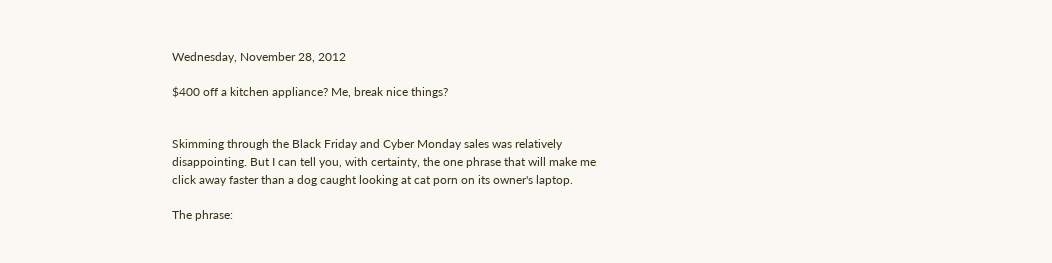Wednesday, November 28, 2012

$400 off a kitchen appliance? Me, break nice things?


Skimming through the Black Friday and Cyber Monday sales was relatively disappointing. But I can tell you, with certainty, the one phrase that will make me click away faster than a dog caught looking at cat porn on its owner's laptop.

The phrase: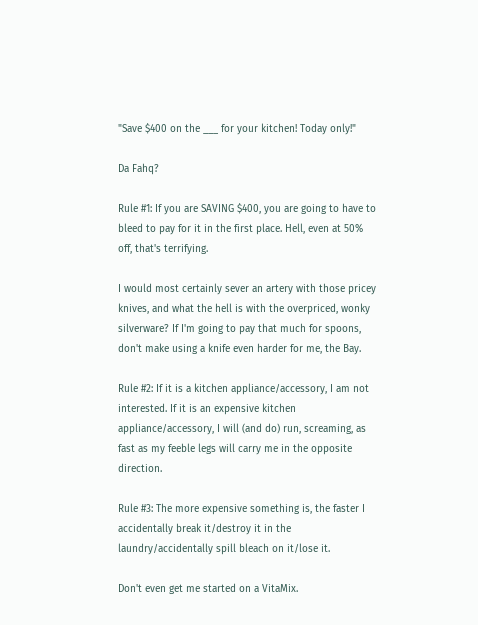"Save $400 on the ___ for your kitchen! Today only!"

Da Fahq?

Rule #1: If you are SAVING $400, you are going to have to bleed to pay for it in the first place. Hell, even at 50% off, that's terrifying.

I would most certainly sever an artery with those pricey knives, and what the hell is with the overpriced, wonky silverware? If I'm going to pay that much for spoons, don't make using a knife even harder for me, the Bay.

Rule #2: If it is a kitchen appliance/accessory, I am not interested. If it is an expensive kitchen appliance/accessory, I will (and do) run, screaming, as fast as my feeble legs will carry me in the opposite direction.

Rule #3: The more expensive something is, the faster I accidentally break it/destroy it in the laundry/accidentally spill bleach on it/lose it.

Don't even get me started on a VitaMix.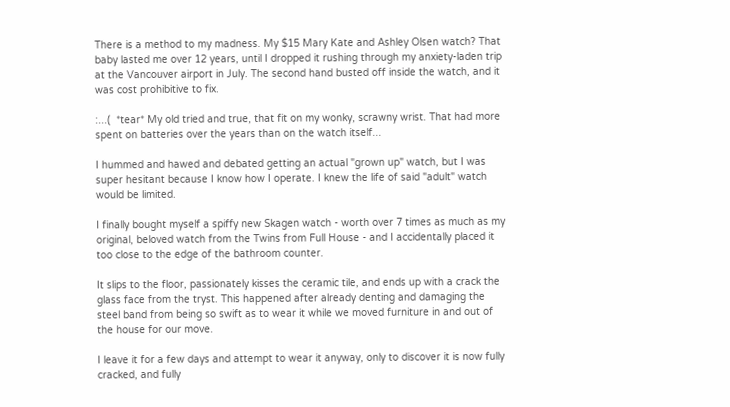There is a method to my madness. My $15 Mary Kate and Ashley Olsen watch? That baby lasted me over 12 years, until I dropped it rushing through my anxiety-laden trip at the Vancouver airport in July. The second hand busted off inside the watch, and it was cost prohibitive to fix.

:...(  *tear* My old tried and true, that fit on my wonky, scrawny wrist. That had more spent on batteries over the years than on the watch itself...

I hummed and hawed and debated getting an actual "grown up" watch, but I was super hesitant because I know how I operate. I knew the life of said "adult" watch would be limited.

I finally bought myself a spiffy new Skagen watch - worth over 7 times as much as my original, beloved watch from the Twins from Full House - and I accidentally placed it too close to the edge of the bathroom counter.

It slips to the floor, passionately kisses the ceramic tile, and ends up with a crack the glass face from the tryst. This happened after already denting and damaging the steel band from being so swift as to wear it while we moved furniture in and out of the house for our move.

I leave it for a few days and attempt to wear it anyway, only to discover it is now fully cracked, and fully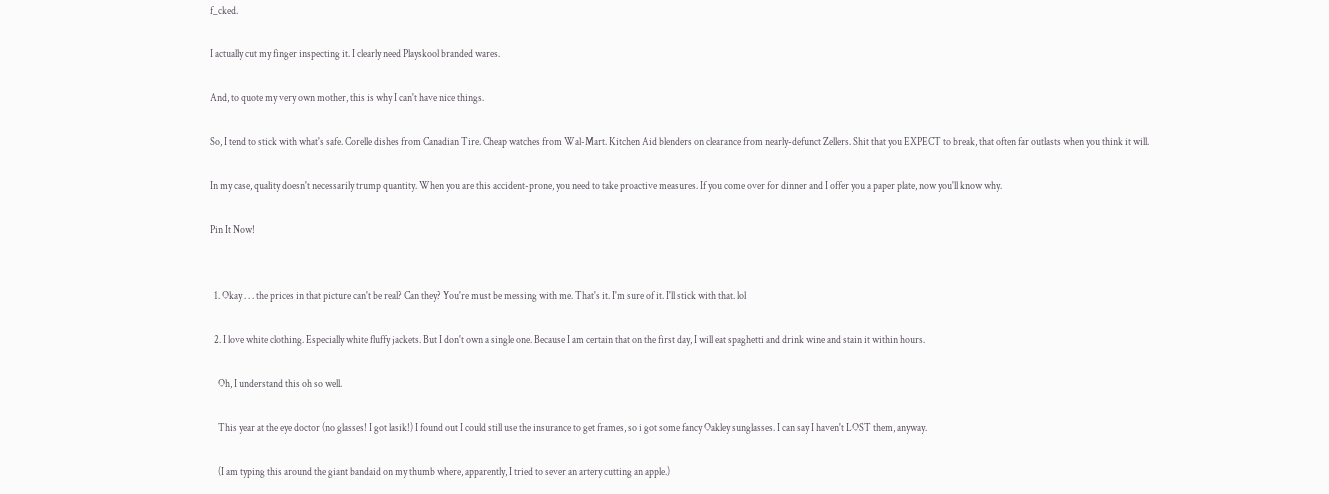f_cked.

I actually cut my finger inspecting it. I clearly need Playskool branded wares.

And, to quote my very own mother, this is why I can't have nice things.

So, I tend to stick with what's safe. Corelle dishes from Canadian Tire. Cheap watches from Wal-Mart. Kitchen Aid blenders on clearance from nearly-defunct Zellers. Shit that you EXPECT to break, that often far outlasts when you think it will.

In my case, quality doesn't necessarily trump quantity. When you are this accident-prone, you need to take proactive measures. If you come over for dinner and I offer you a paper plate, now you'll know why.

Pin It Now!


  1. Okay . . . the prices in that picture can't be real? Can they? You're must be messing with me. That's it. I'm sure of it. I'll stick with that. lol

  2. I love white clothing. Especially white fluffy jackets. But I don't own a single one. Because I am certain that on the first day, I will eat spaghetti and drink wine and stain it within hours.

    Oh, I understand this oh so well.

    This year at the eye doctor (no glasses! I got lasik!) I found out I could still use the insurance to get frames, so i got some fancy Oakley sunglasses. I can say I haven't LOST them, anyway.

    (I am typing this around the giant bandaid on my thumb where, apparently, I tried to sever an artery cutting an apple.)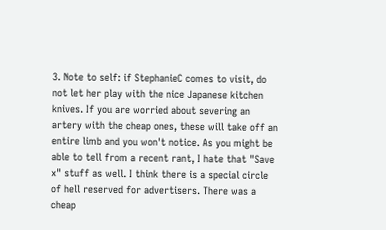3. Note to self: if StephanieC comes to visit, do not let her play with the nice Japanese kitchen knives. If you are worried about severing an artery with the cheap ones, these will take off an entire limb and you won't notice. As you might be able to tell from a recent rant, I hate that "Save x" stuff as well. I think there is a special circle of hell reserved for advertisers. There was a cheap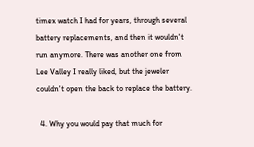timex watch I had for years, through several battery replacements, and then it wouldn't run anymore. There was another one from Lee Valley I really liked, but the jeweler couldn't open the back to replace the battery.

  4. Why you would pay that much for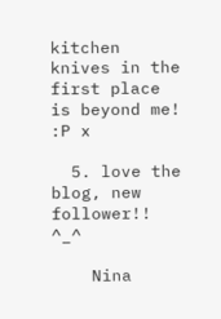kitchen knives in the first place is beyond me! :P x

  5. love the blog, new follower!! ^_^

    Nina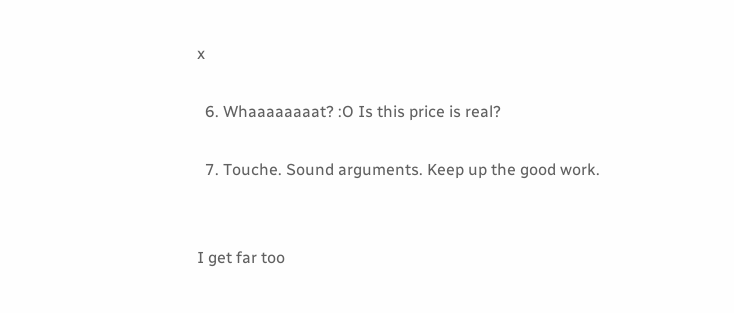x

  6. Whaaaaaaaat? :O Is this price is real?

  7. Touche. Sound arguments. Keep up the good work.


I get far too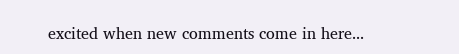excited when new comments come in here...